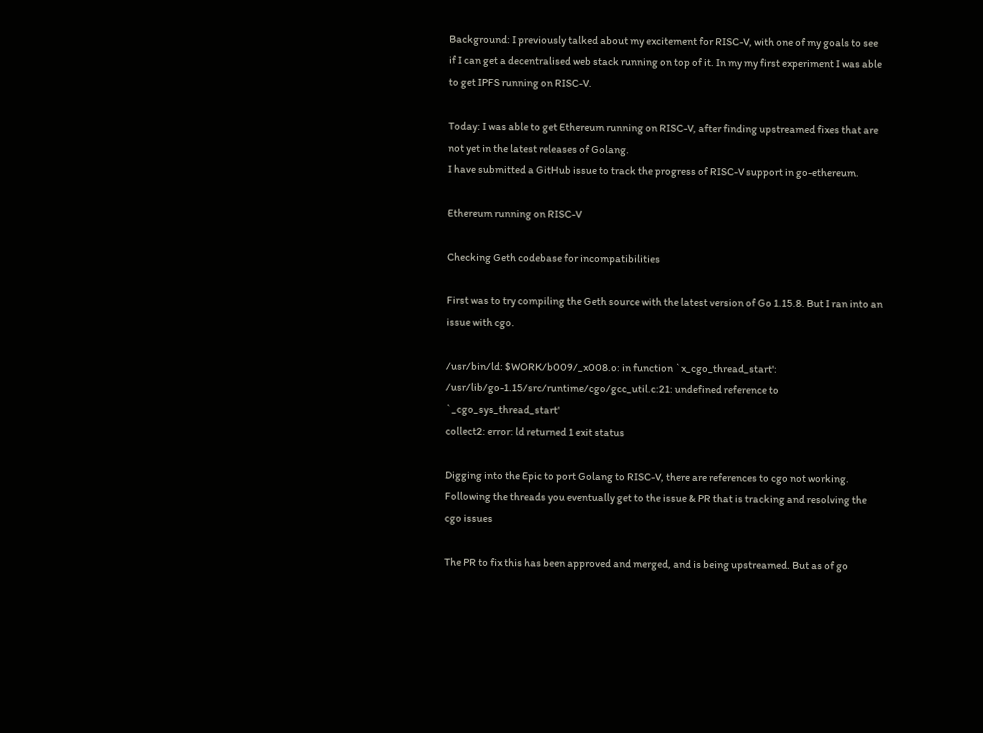Background: I previously talked about my excitement for RISC-V, with one of my goals to see if I can get a decentralised web stack running on top of it. In my my first experiment I was able to get IPFS running on RISC-V.

Today: I was able to get Ethereum running on RISC-V, after finding upstreamed fixes that are not yet in the latest releases of Golang.
I have submitted a GitHub issue to track the progress of RISC-V support in go-ethereum.

Ethereum running on RISC-V

Checking Geth codebase for incompatibilities

First was to try compiling the Geth source with the latest version of Go 1.15.8. But I ran into an issue with cgo.

/usr/bin/ld: $WORK/b009/_x008.o: in function `x_cgo_thread_start':
/usr/lib/go-1.15/src/runtime/cgo/gcc_util.c:21: undefined reference to `_cgo_sys_thread_start'
collect2: error: ld returned 1 exit status

Digging into the Epic to port Golang to RISC-V, there are references to cgo not working. Following the threads you eventually get to the issue & PR that is tracking and resolving the cgo issues

The PR to fix this has been approved and merged, and is being upstreamed. But as of go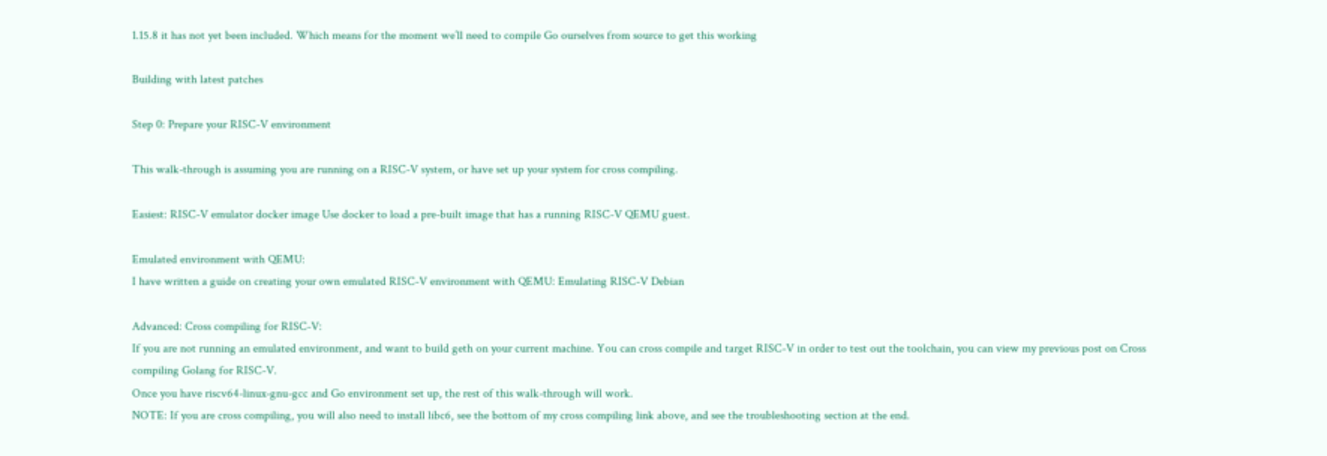1.15.8 it has not yet been included. Which means for the moment we’ll need to compile Go ourselves from source to get this working

Building with latest patches

Step 0: Prepare your RISC-V environment

This walk-through is assuming you are running on a RISC-V system, or have set up your system for cross compiling.

Easiest: RISC-V emulator docker image Use docker to load a pre-built image that has a running RISC-V QEMU guest.

Emulated environment with QEMU:
I have written a guide on creating your own emulated RISC-V environment with QEMU: Emulating RISC-V Debian

Advanced: Cross compiling for RISC-V:
If you are not running an emulated environment, and want to build geth on your current machine. You can cross compile and target RISC-V in order to test out the toolchain, you can view my previous post on Cross compiling Golang for RISC-V.
Once you have riscv64-linux-gnu-gcc and Go environment set up, the rest of this walk-through will work.
NOTE: If you are cross compiling, you will also need to install libc6, see the bottom of my cross compiling link above, and see the troubleshooting section at the end.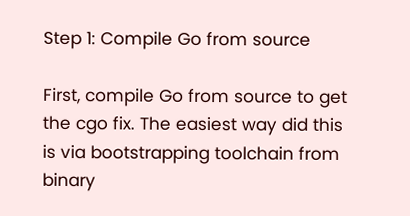Step 1: Compile Go from source

First, compile Go from source to get the cgo fix. The easiest way did this is via bootstrapping toolchain from binary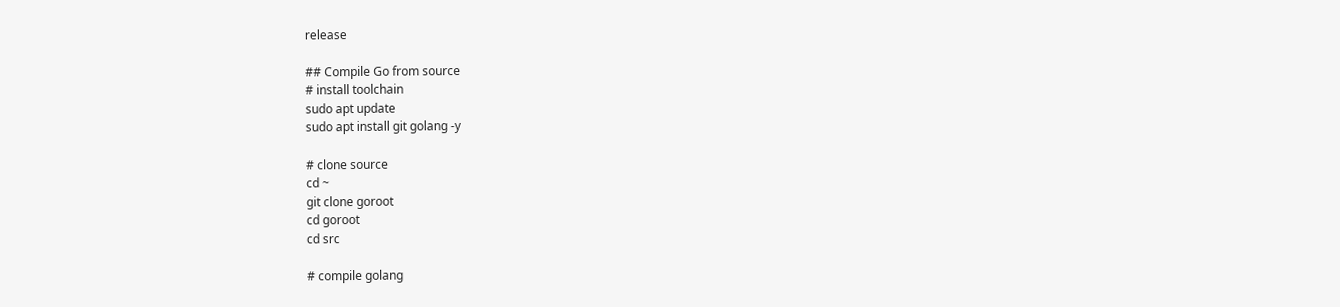release

## Compile Go from source
# install toolchain
sudo apt update
sudo apt install git golang -y

# clone source
cd ~
git clone goroot
cd goroot
cd src

# compile golang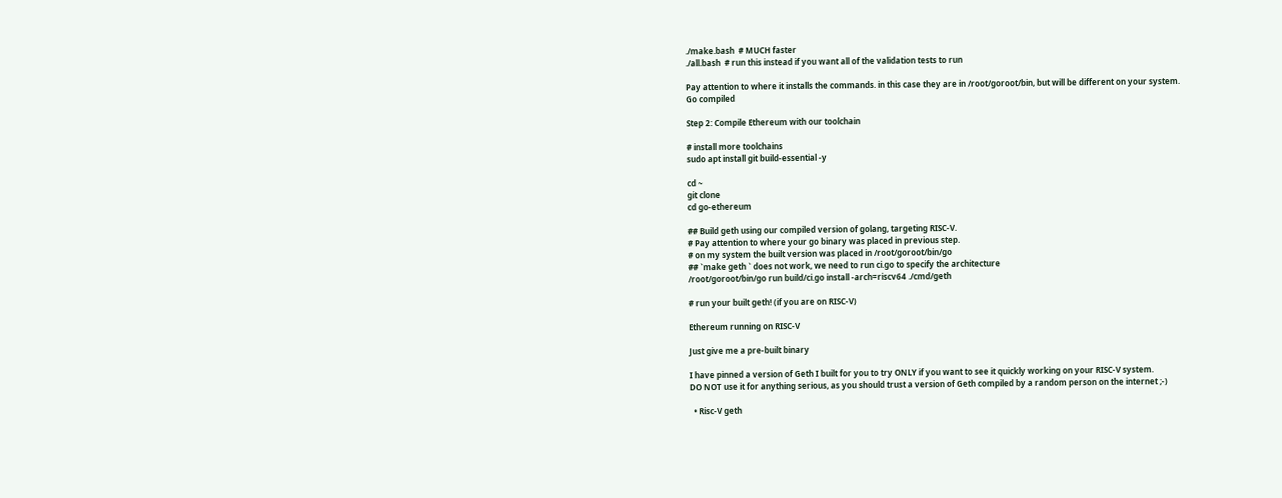./make.bash  # MUCH faster
./all.bash  # run this instead if you want all of the validation tests to run

Pay attention to where it installs the commands. in this case they are in /root/goroot/bin, but will be different on your system.
Go compiled

Step 2: Compile Ethereum with our toolchain

# install more toolchains
sudo apt install git build-essential -y

cd ~
git clone
cd go-ethereum

## Build geth using our compiled version of golang, targeting RISC-V.
# Pay attention to where your go binary was placed in previous step.
# on my system the built version was placed in /root/goroot/bin/go
## `make geth ` does not work, we need to run ci.go to specify the architecture
/root/goroot/bin/go run build/ci.go install -arch=riscv64 ./cmd/geth

# run your built geth! (if you are on RISC-V)

Ethereum running on RISC-V

Just give me a pre-built binary

I have pinned a version of Geth I built for you to try ONLY if you want to see it quickly working on your RISC-V system.
DO NOT use it for anything serious, as you should trust a version of Geth compiled by a random person on the internet ;-)

  • Risc-V geth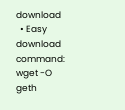download
  • Easy download command: wget -O geth